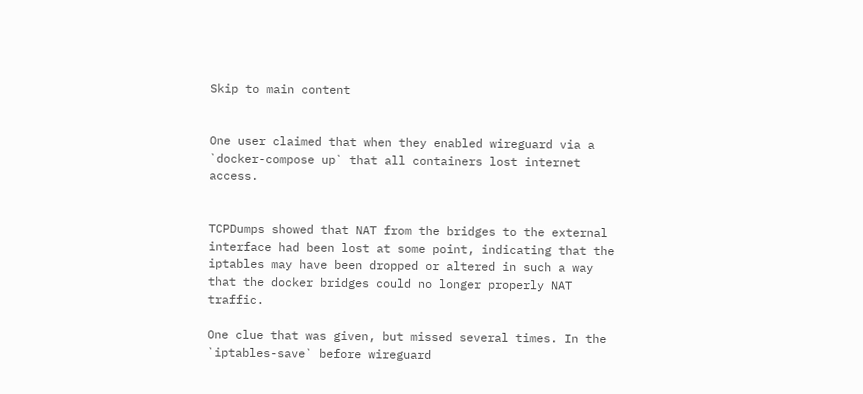Skip to main content


One user claimed that when they enabled wireguard via a `docker-compose up` that all containers lost internet access.


TCPDumps showed that NAT from the bridges to the external interface had been lost at some point, indicating that the iptables may have been dropped or altered in such a way that the docker bridges could no longer properly NAT traffic.

One clue that was given, but missed several times. In the `iptables-save` before wireguard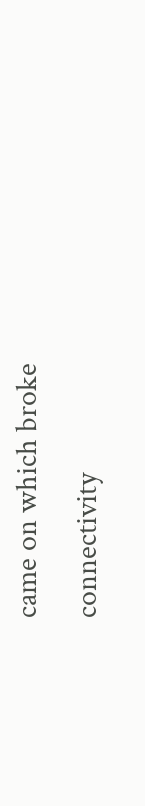came on which broke connectivity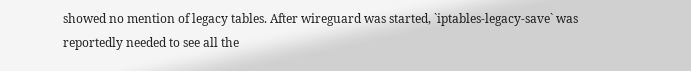showed no mention of legacy tables. After wireguard was started, `iptables-legacy-save` was reportedly needed to see all the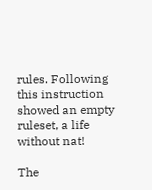rules. Following this instruction showed an empty ruleset, a life without nat!

The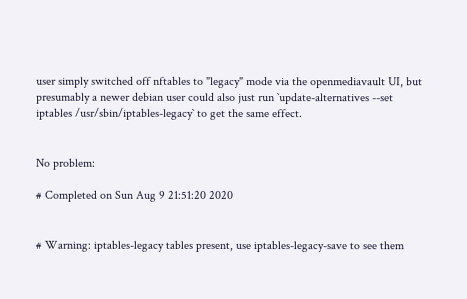user simply switched off nftables to "legacy" mode via the openmediavault UI, but presumably a newer debian user could also just run `update-alternatives --set iptables /usr/sbin/iptables-legacy` to get the same effect.


No problem:

# Completed on Sun Aug 9 21:51:20 2020


# Warning: iptables-legacy tables present, use iptables-legacy-save to see them